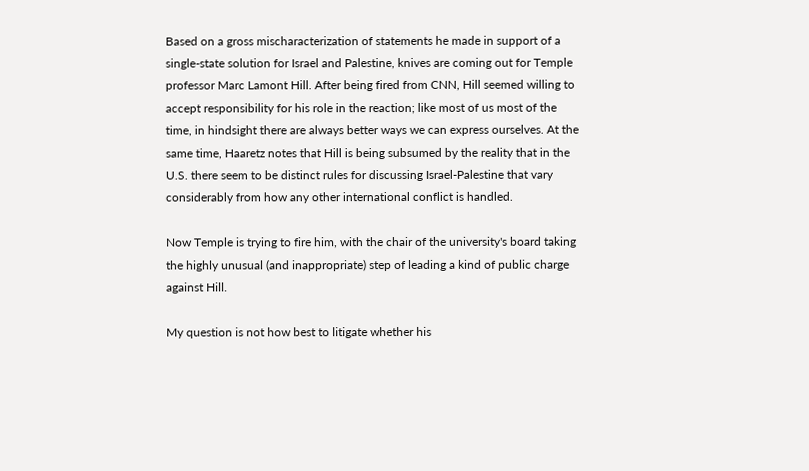Based on a gross mischaracterization of statements he made in support of a single-state solution for Israel and Palestine, knives are coming out for Temple professor Marc Lamont Hill. After being fired from CNN, Hill seemed willing to accept responsibility for his role in the reaction; like most of us most of the time, in hindsight there are always better ways we can express ourselves. At the same time, Haaretz notes that Hill is being subsumed by the reality that in the U.S. there seem to be distinct rules for discussing Israel-Palestine that vary considerably from how any other international conflict is handled.

Now Temple is trying to fire him, with the chair of the university's board taking the highly unusual (and inappropriate) step of leading a kind of public charge against Hill.

My question is not how best to litigate whether his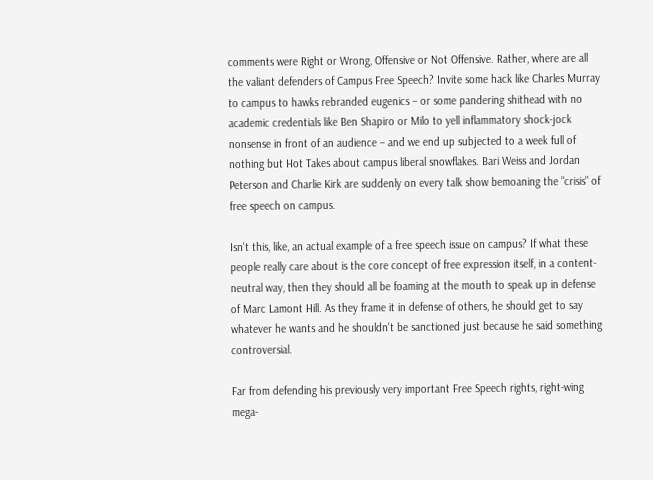comments were Right or Wrong, Offensive or Not Offensive. Rather, where are all the valiant defenders of Campus Free Speech? Invite some hack like Charles Murray to campus to hawks rebranded eugenics – or some pandering shithead with no academic credentials like Ben Shapiro or Milo to yell inflammatory shock-jock nonsense in front of an audience – and we end up subjected to a week full of nothing but Hot Takes about campus liberal snowflakes. Bari Weiss and Jordan Peterson and Charlie Kirk are suddenly on every talk show bemoaning the "crisis" of free speech on campus.

Isn't this, like, an actual example of a free speech issue on campus? If what these people really care about is the core concept of free expression itself, in a content-neutral way, then they should all be foaming at the mouth to speak up in defense of Marc Lamont Hill. As they frame it in defense of others, he should get to say whatever he wants and he shouldn't be sanctioned just because he said something controversial.

Far from defending his previously very important Free Speech rights, right-wing mega-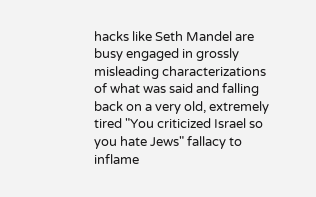hacks like Seth Mandel are busy engaged in grossly misleading characterizations of what was said and falling back on a very old, extremely tired "You criticized Israel so you hate Jews" fallacy to inflame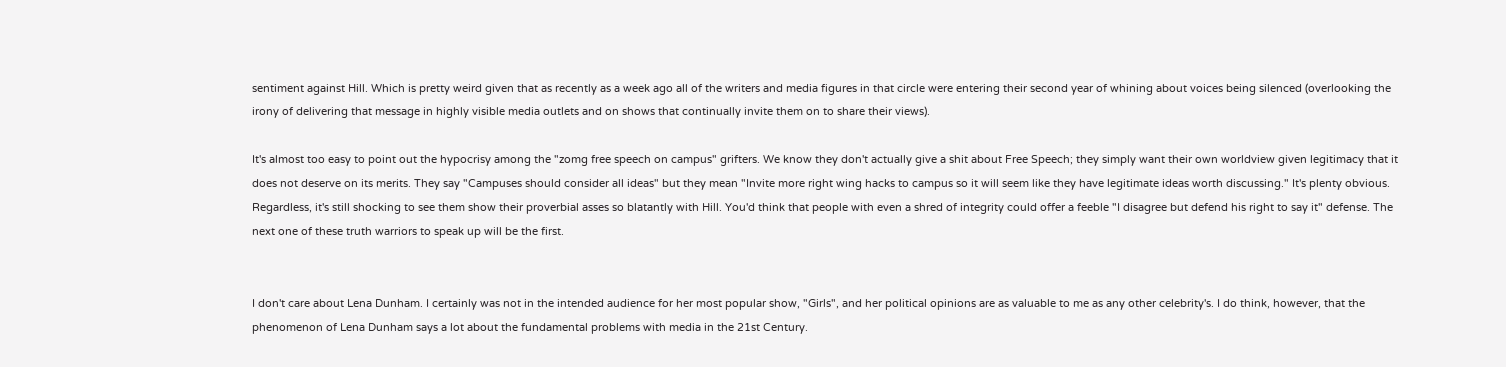sentiment against Hill. Which is pretty weird given that as recently as a week ago all of the writers and media figures in that circle were entering their second year of whining about voices being silenced (overlooking the irony of delivering that message in highly visible media outlets and on shows that continually invite them on to share their views).

It's almost too easy to point out the hypocrisy among the "zomg free speech on campus" grifters. We know they don't actually give a shit about Free Speech; they simply want their own worldview given legitimacy that it does not deserve on its merits. They say "Campuses should consider all ideas" but they mean "Invite more right wing hacks to campus so it will seem like they have legitimate ideas worth discussing." It's plenty obvious. Regardless, it's still shocking to see them show their proverbial asses so blatantly with Hill. You'd think that people with even a shred of integrity could offer a feeble "I disagree but defend his right to say it" defense. The next one of these truth warriors to speak up will be the first.


I don't care about Lena Dunham. I certainly was not in the intended audience for her most popular show, "Girls", and her political opinions are as valuable to me as any other celebrity's. I do think, however, that the phenomenon of Lena Dunham says a lot about the fundamental problems with media in the 21st Century.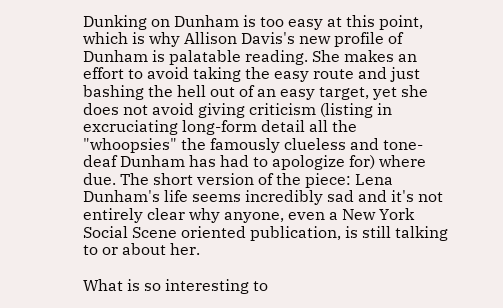Dunking on Dunham is too easy at this point, which is why Allison Davis's new profile of Dunham is palatable reading. She makes an effort to avoid taking the easy route and just bashing the hell out of an easy target, yet she does not avoid giving criticism (listing in excruciating long-form detail all the "whoopsies" the famously clueless and tone-deaf Dunham has had to apologize for) where due. The short version of the piece: Lena Dunham's life seems incredibly sad and it's not entirely clear why anyone, even a New York Social Scene oriented publication, is still talking to or about her.

What is so interesting to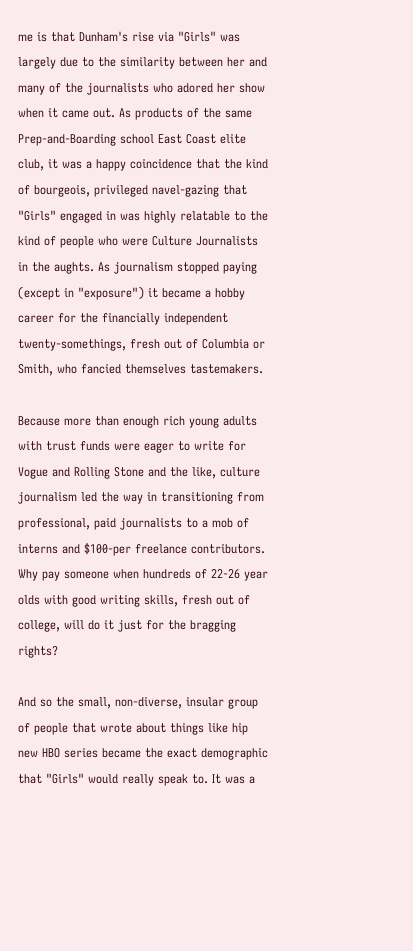me is that Dunham's rise via "Girls" was largely due to the similarity between her and many of the journalists who adored her show when it came out. As products of the same Prep-and-Boarding school East Coast elite club, it was a happy coincidence that the kind of bourgeois, privileged navel-gazing that "Girls" engaged in was highly relatable to the kind of people who were Culture Journalists in the aughts. As journalism stopped paying (except in "exposure") it became a hobby career for the financially independent twenty-somethings, fresh out of Columbia or Smith, who fancied themselves tastemakers.

Because more than enough rich young adults with trust funds were eager to write for Vogue and Rolling Stone and the like, culture journalism led the way in transitioning from professional, paid journalists to a mob of interns and $100-per freelance contributors. Why pay someone when hundreds of 22-26 year olds with good writing skills, fresh out of college, will do it just for the bragging rights?

And so the small, non-diverse, insular group of people that wrote about things like hip new HBO series became the exact demographic that "Girls" would really speak to. It was a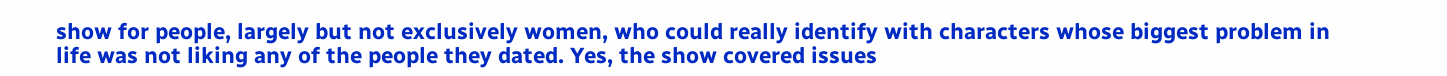show for people, largely but not exclusively women, who could really identify with characters whose biggest problem in life was not liking any of the people they dated. Yes, the show covered issues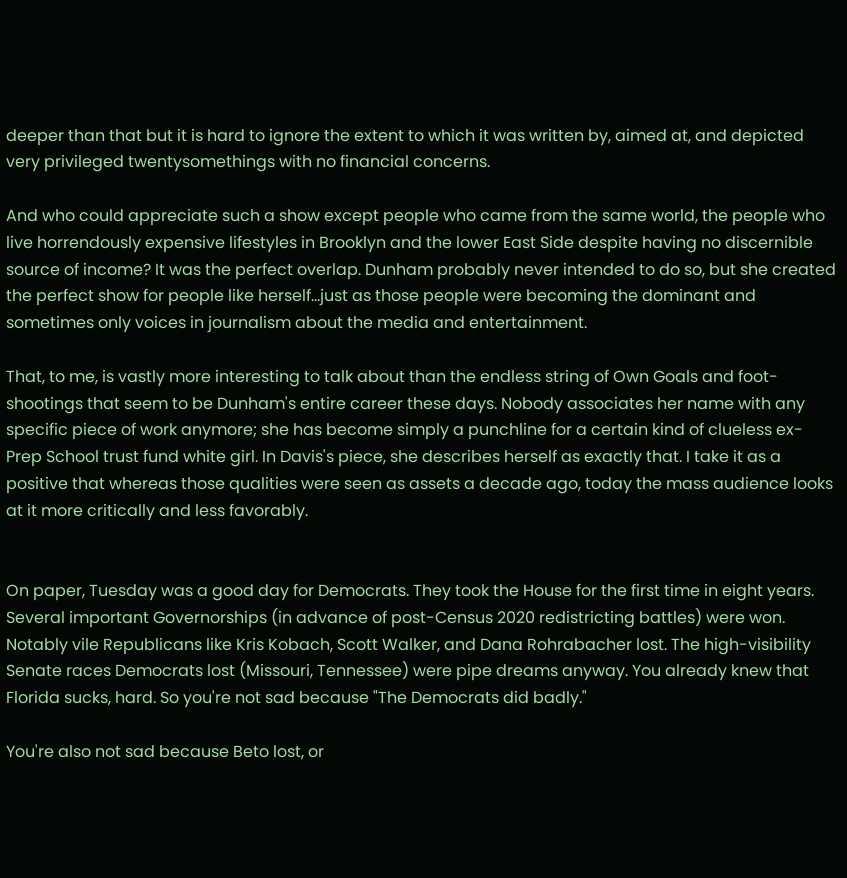deeper than that but it is hard to ignore the extent to which it was written by, aimed at, and depicted very privileged twentysomethings with no financial concerns.

And who could appreciate such a show except people who came from the same world, the people who live horrendously expensive lifestyles in Brooklyn and the lower East Side despite having no discernible source of income? It was the perfect overlap. Dunham probably never intended to do so, but she created the perfect show for people like herself…just as those people were becoming the dominant and sometimes only voices in journalism about the media and entertainment.

That, to me, is vastly more interesting to talk about than the endless string of Own Goals and foot-shootings that seem to be Dunham's entire career these days. Nobody associates her name with any specific piece of work anymore; she has become simply a punchline for a certain kind of clueless ex-Prep School trust fund white girl. In Davis's piece, she describes herself as exactly that. I take it as a positive that whereas those qualities were seen as assets a decade ago, today the mass audience looks at it more critically and less favorably.


On paper, Tuesday was a good day for Democrats. They took the House for the first time in eight years. Several important Governorships (in advance of post-Census 2020 redistricting battles) were won. Notably vile Republicans like Kris Kobach, Scott Walker, and Dana Rohrabacher lost. The high-visibility Senate races Democrats lost (Missouri, Tennessee) were pipe dreams anyway. You already knew that Florida sucks, hard. So you're not sad because "The Democrats did badly."

You're also not sad because Beto lost, or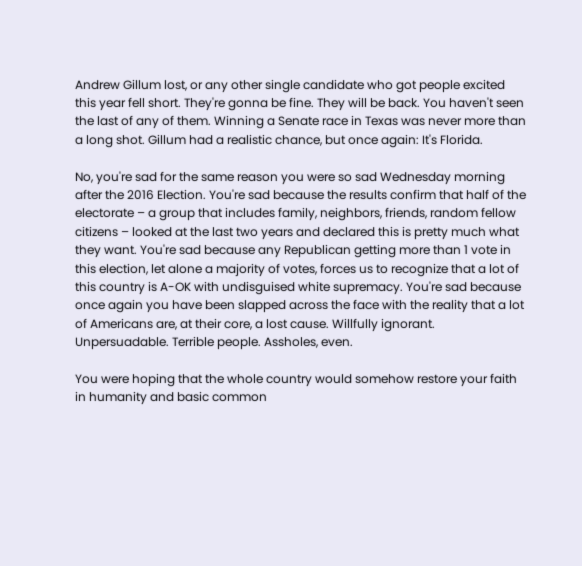Andrew Gillum lost, or any other single candidate who got people excited this year fell short. They're gonna be fine. They will be back. You haven't seen the last of any of them. Winning a Senate race in Texas was never more than a long shot. Gillum had a realistic chance, but once again: It's Florida.

No, you're sad for the same reason you were so sad Wednesday morning after the 2016 Election. You're sad because the results confirm that half of the electorate – a group that includes family, neighbors, friends, random fellow citizens – looked at the last two years and declared this is pretty much what they want. You're sad because any Republican getting more than 1 vote in this election, let alone a majority of votes, forces us to recognize that a lot of this country is A-OK with undisguised white supremacy. You're sad because once again you have been slapped across the face with the reality that a lot of Americans are, at their core, a lost cause. Willfully ignorant. Unpersuadable. Terrible people. Assholes, even.

You were hoping that the whole country would somehow restore your faith in humanity and basic common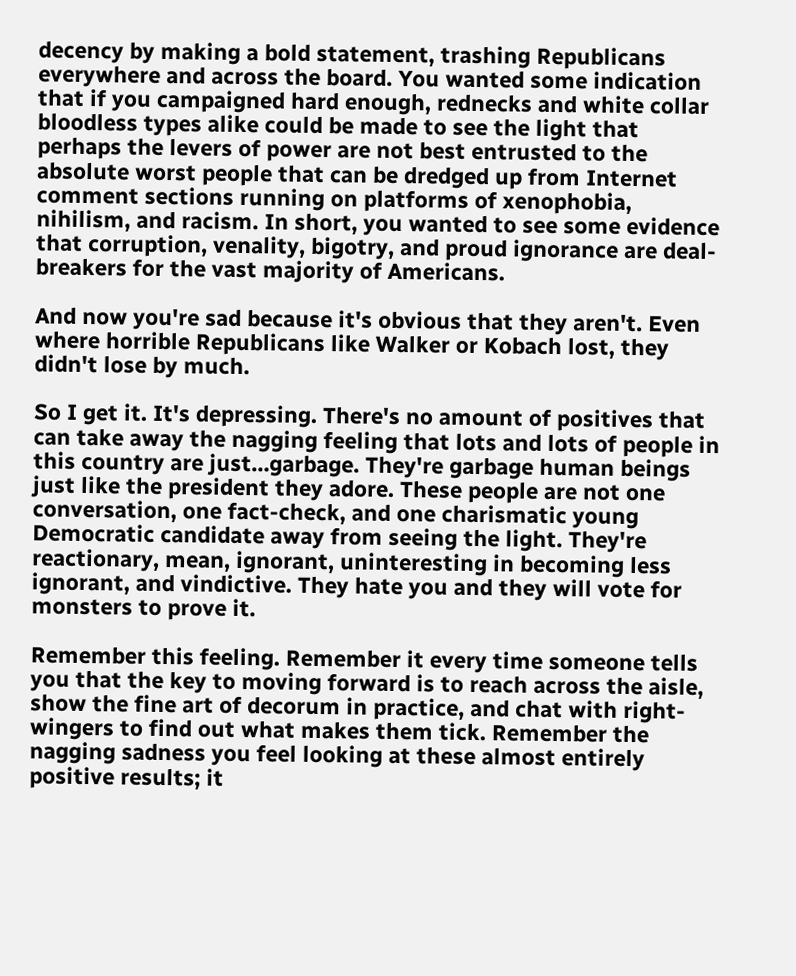decency by making a bold statement, trashing Republicans everywhere and across the board. You wanted some indication that if you campaigned hard enough, rednecks and white collar bloodless types alike could be made to see the light that perhaps the levers of power are not best entrusted to the absolute worst people that can be dredged up from Internet comment sections running on platforms of xenophobia, nihilism, and racism. In short, you wanted to see some evidence that corruption, venality, bigotry, and proud ignorance are deal-breakers for the vast majority of Americans.

And now you're sad because it's obvious that they aren't. Even where horrible Republicans like Walker or Kobach lost, they didn't lose by much.

So I get it. It's depressing. There's no amount of positives that can take away the nagging feeling that lots and lots of people in this country are just…garbage. They're garbage human beings just like the president they adore. These people are not one conversation, one fact-check, and one charismatic young Democratic candidate away from seeing the light. They're reactionary, mean, ignorant, uninteresting in becoming less ignorant, and vindictive. They hate you and they will vote for monsters to prove it.

Remember this feeling. Remember it every time someone tells you that the key to moving forward is to reach across the aisle, show the fine art of decorum in practice, and chat with right-wingers to find out what makes them tick. Remember the nagging sadness you feel looking at these almost entirely positive results; it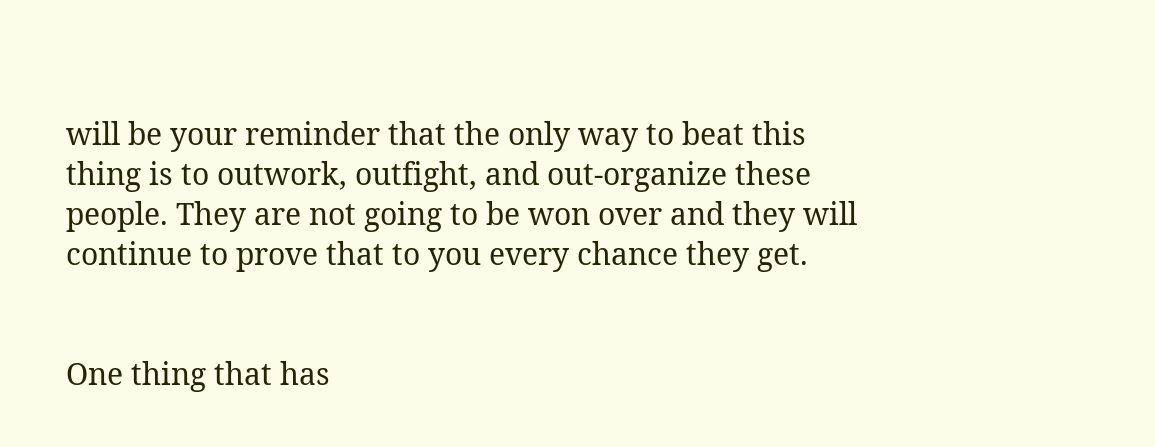will be your reminder that the only way to beat this thing is to outwork, outfight, and out-organize these people. They are not going to be won over and they will continue to prove that to you every chance they get.


One thing that has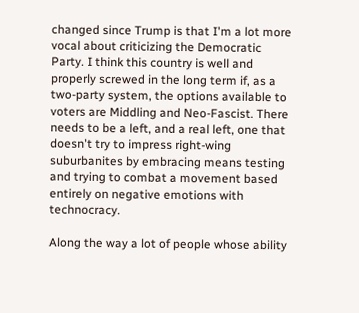changed since Trump is that I'm a lot more vocal about criticizing the Democratic Party. I think this country is well and properly screwed in the long term if, as a two-party system, the options available to voters are Middling and Neo-Fascist. There needs to be a left, and a real left, one that doesn't try to impress right-wing suburbanites by embracing means testing and trying to combat a movement based entirely on negative emotions with technocracy.

Along the way a lot of people whose ability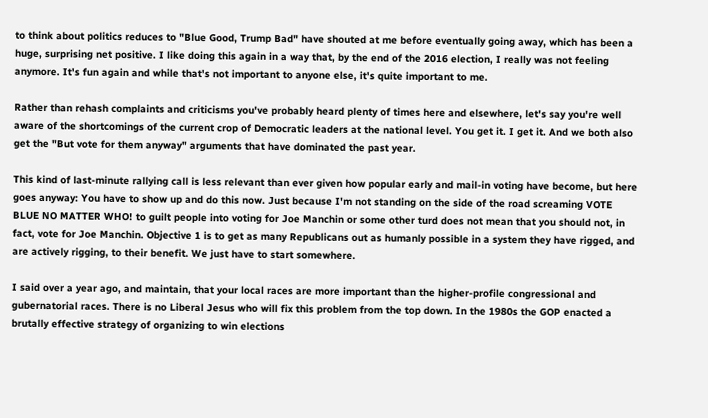to think about politics reduces to "Blue Good, Trump Bad" have shouted at me before eventually going away, which has been a huge, surprising net positive. I like doing this again in a way that, by the end of the 2016 election, I really was not feeling anymore. It's fun again and while that's not important to anyone else, it's quite important to me.

Rather than rehash complaints and criticisms you've probably heard plenty of times here and elsewhere, let's say you're well aware of the shortcomings of the current crop of Democratic leaders at the national level. You get it. I get it. And we both also get the "But vote for them anyway" arguments that have dominated the past year.

This kind of last-minute rallying call is less relevant than ever given how popular early and mail-in voting have become, but here goes anyway: You have to show up and do this now. Just because I'm not standing on the side of the road screaming VOTE BLUE NO MATTER WHO! to guilt people into voting for Joe Manchin or some other turd does not mean that you should not, in fact, vote for Joe Manchin. Objective 1 is to get as many Republicans out as humanly possible in a system they have rigged, and are actively rigging, to their benefit. We just have to start somewhere.

I said over a year ago, and maintain, that your local races are more important than the higher-profile congressional and gubernatorial races. There is no Liberal Jesus who will fix this problem from the top down. In the 1980s the GOP enacted a brutally effective strategy of organizing to win elections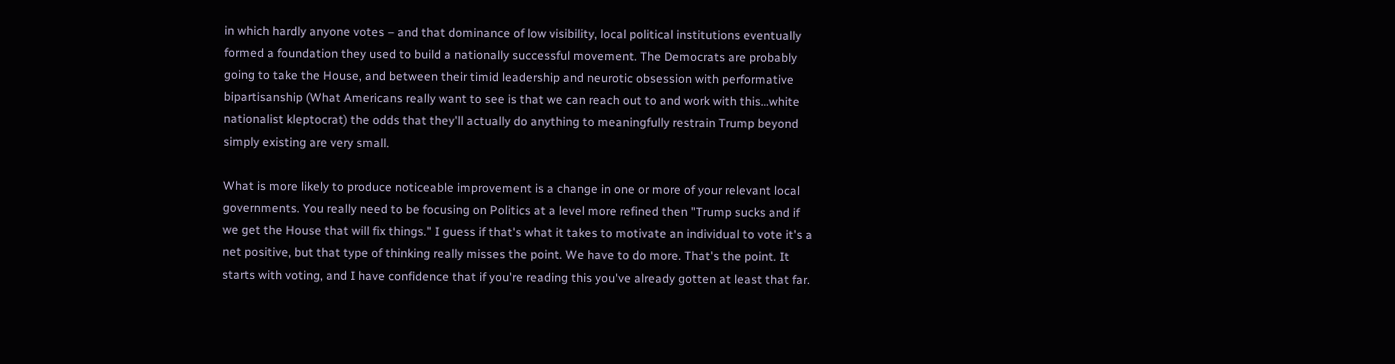in which hardly anyone votes – and that dominance of low visibility, local political institutions eventually formed a foundation they used to build a nationally successful movement. The Democrats are probably going to take the House, and between their timid leadership and neurotic obsession with performative bipartisanship (What Americans really want to see is that we can reach out to and work with this…white nationalist kleptocrat) the odds that they'll actually do anything to meaningfully restrain Trump beyond simply existing are very small.

What is more likely to produce noticeable improvement is a change in one or more of your relevant local governments. You really need to be focusing on Politics at a level more refined then "Trump sucks and if we get the House that will fix things." I guess if that's what it takes to motivate an individual to vote it's a net positive, but that type of thinking really misses the point. We have to do more. That's the point. It starts with voting, and I have confidence that if you're reading this you've already gotten at least that far.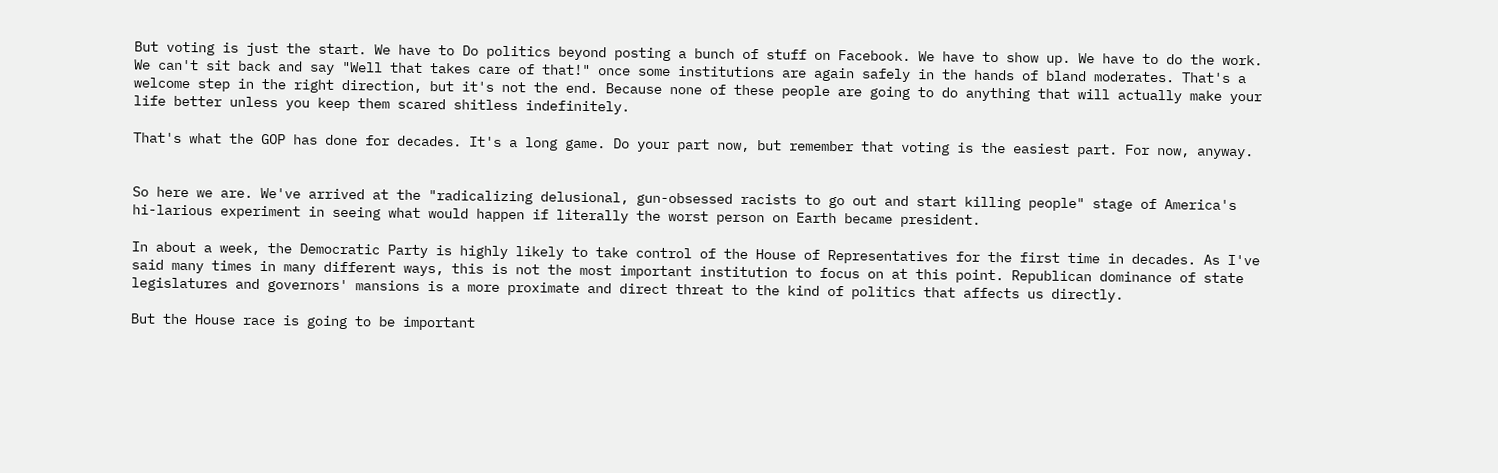But voting is just the start. We have to Do politics beyond posting a bunch of stuff on Facebook. We have to show up. We have to do the work. We can't sit back and say "Well that takes care of that!" once some institutions are again safely in the hands of bland moderates. That's a welcome step in the right direction, but it's not the end. Because none of these people are going to do anything that will actually make your life better unless you keep them scared shitless indefinitely.

That's what the GOP has done for decades. It's a long game. Do your part now, but remember that voting is the easiest part. For now, anyway.


So here we are. We've arrived at the "radicalizing delusional, gun-obsessed racists to go out and start killing people" stage of America's hi-larious experiment in seeing what would happen if literally the worst person on Earth became president.

In about a week, the Democratic Party is highly likely to take control of the House of Representatives for the first time in decades. As I've said many times in many different ways, this is not the most important institution to focus on at this point. Republican dominance of state legislatures and governors' mansions is a more proximate and direct threat to the kind of politics that affects us directly.

But the House race is going to be important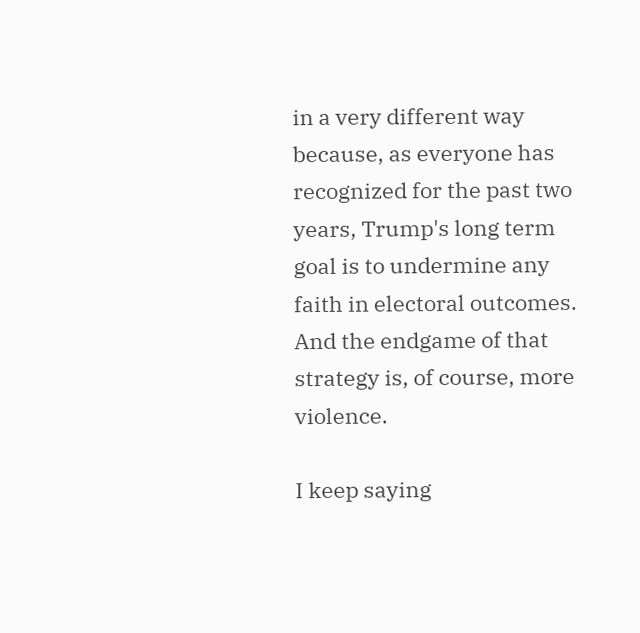in a very different way because, as everyone has recognized for the past two years, Trump's long term goal is to undermine any faith in electoral outcomes. And the endgame of that strategy is, of course, more violence.

I keep saying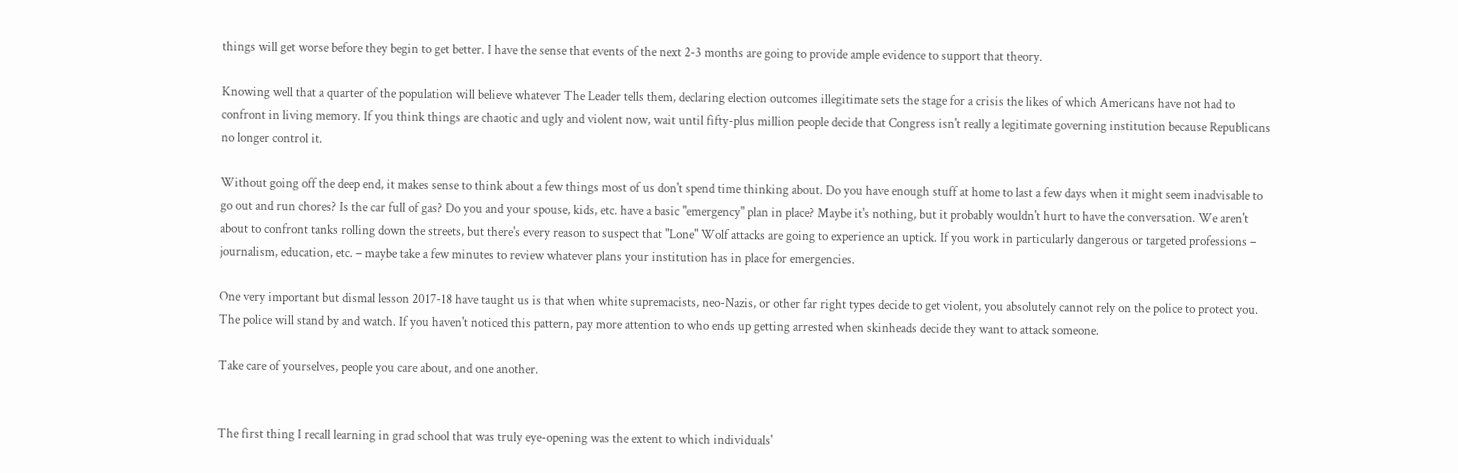things will get worse before they begin to get better. I have the sense that events of the next 2-3 months are going to provide ample evidence to support that theory.

Knowing well that a quarter of the population will believe whatever The Leader tells them, declaring election outcomes illegitimate sets the stage for a crisis the likes of which Americans have not had to confront in living memory. If you think things are chaotic and ugly and violent now, wait until fifty-plus million people decide that Congress isn't really a legitimate governing institution because Republicans no longer control it.

Without going off the deep end, it makes sense to think about a few things most of us don't spend time thinking about. Do you have enough stuff at home to last a few days when it might seem inadvisable to go out and run chores? Is the car full of gas? Do you and your spouse, kids, etc. have a basic "emergency" plan in place? Maybe it's nothing, but it probably wouldn't hurt to have the conversation. We aren't about to confront tanks rolling down the streets, but there's every reason to suspect that "Lone" Wolf attacks are going to experience an uptick. If you work in particularly dangerous or targeted professions – journalism, education, etc. – maybe take a few minutes to review whatever plans your institution has in place for emergencies.

One very important but dismal lesson 2017-18 have taught us is that when white supremacists, neo-Nazis, or other far right types decide to get violent, you absolutely cannot rely on the police to protect you. The police will stand by and watch. If you haven't noticed this pattern, pay more attention to who ends up getting arrested when skinheads decide they want to attack someone.

Take care of yourselves, people you care about, and one another.


The first thing I recall learning in grad school that was truly eye-opening was the extent to which individuals'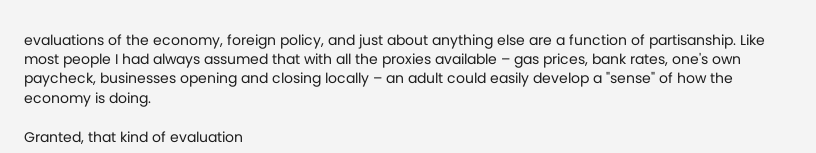evaluations of the economy, foreign policy, and just about anything else are a function of partisanship. Like most people I had always assumed that with all the proxies available – gas prices, bank rates, one's own paycheck, businesses opening and closing locally – an adult could easily develop a "sense" of how the economy is doing.

Granted, that kind of evaluation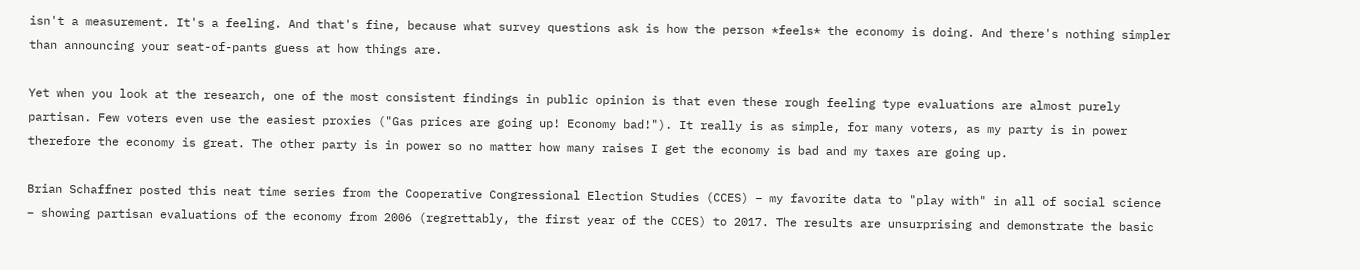isn't a measurement. It's a feeling. And that's fine, because what survey questions ask is how the person *feels* the economy is doing. And there's nothing simpler than announcing your seat-of-pants guess at how things are.

Yet when you look at the research, one of the most consistent findings in public opinion is that even these rough feeling type evaluations are almost purely partisan. Few voters even use the easiest proxies ("Gas prices are going up! Economy bad!"). It really is as simple, for many voters, as my party is in power therefore the economy is great. The other party is in power so no matter how many raises I get the economy is bad and my taxes are going up.

Brian Schaffner posted this neat time series from the Cooperative Congressional Election Studies (CCES) – my favorite data to "play with" in all of social science – showing partisan evaluations of the economy from 2006 (regrettably, the first year of the CCES) to 2017. The results are unsurprising and demonstrate the basic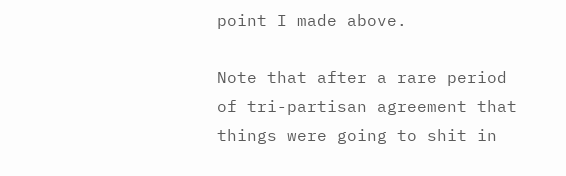point I made above.

Note that after a rare period of tri-partisan agreement that things were going to shit in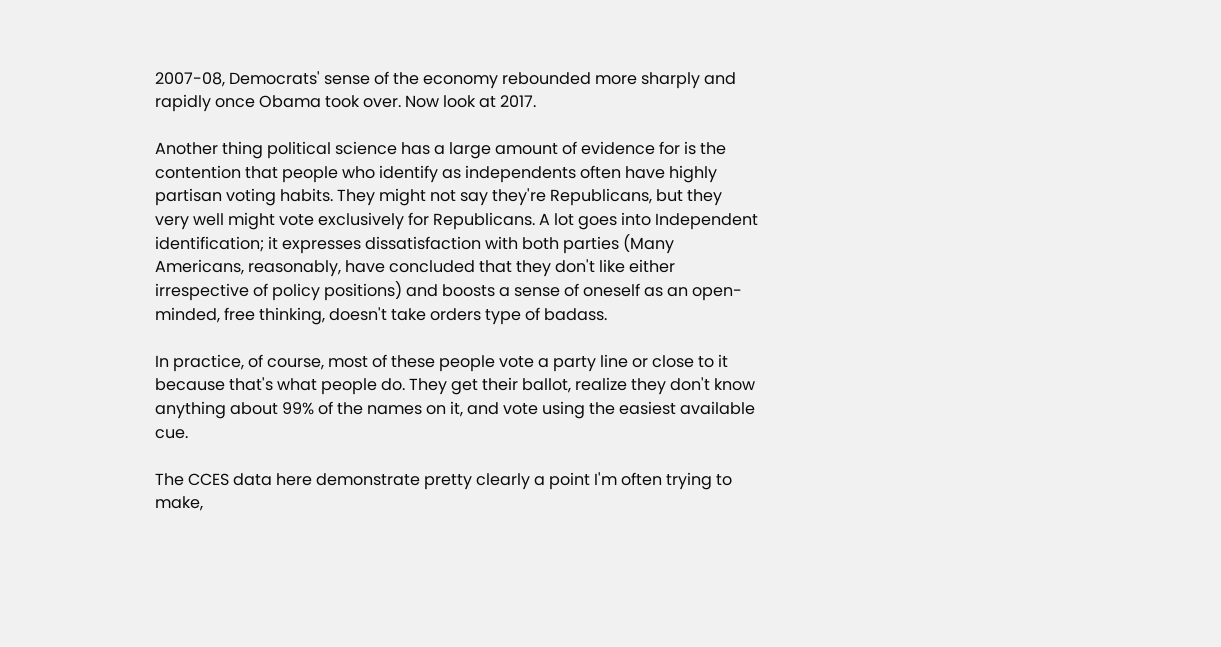2007-08, Democrats' sense of the economy rebounded more sharply and rapidly once Obama took over. Now look at 2017.

Another thing political science has a large amount of evidence for is the contention that people who identify as independents often have highly partisan voting habits. They might not say they're Republicans, but they very well might vote exclusively for Republicans. A lot goes into Independent identification; it expresses dissatisfaction with both parties (Many Americans, reasonably, have concluded that they don't like either irrespective of policy positions) and boosts a sense of oneself as an open-minded, free thinking, doesn't take orders type of badass.

In practice, of course, most of these people vote a party line or close to it because that's what people do. They get their ballot, realize they don't know anything about 99% of the names on it, and vote using the easiest available cue.

The CCES data here demonstrate pretty clearly a point I'm often trying to make,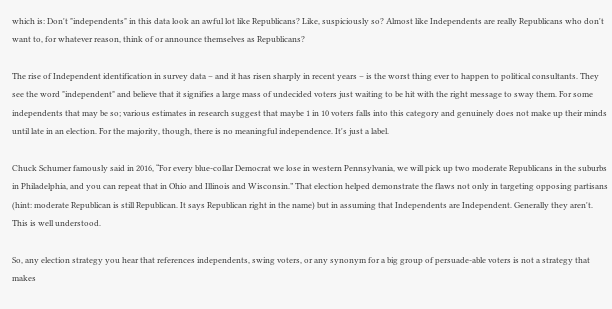which is: Don't "independents" in this data look an awful lot like Republicans? Like, suspiciously so? Almost like Independents are really Republicans who don't want to, for whatever reason, think of or announce themselves as Republicans?

The rise of Independent identification in survey data – and it has risen sharply in recent years – is the worst thing ever to happen to political consultants. They see the word "independent" and believe that it signifies a large mass of undecided voters just waiting to be hit with the right message to sway them. For some independents that may be so; various estimates in research suggest that maybe 1 in 10 voters falls into this category and genuinely does not make up their minds until late in an election. For the majority, though, there is no meaningful independence. It's just a label.

Chuck Schumer famously said in 2016, “For every blue-collar Democrat we lose in western Pennsylvania, we will pick up two moderate Republicans in the suburbs in Philadelphia, and you can repeat that in Ohio and Illinois and Wisconsin.” That election helped demonstrate the flaws not only in targeting opposing partisans (hint: moderate Republican is still Republican. It says Republican right in the name) but in assuming that Independents are Independent. Generally they aren't. This is well understood.

So, any election strategy you hear that references independents, swing voters, or any synonym for a big group of persuade-able voters is not a strategy that makes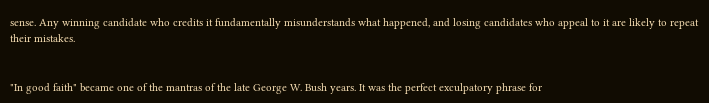sense. Any winning candidate who credits it fundamentally misunderstands what happened, and losing candidates who appeal to it are likely to repeat their mistakes.


"In good faith" became one of the mantras of the late George W. Bush years. It was the perfect exculpatory phrase for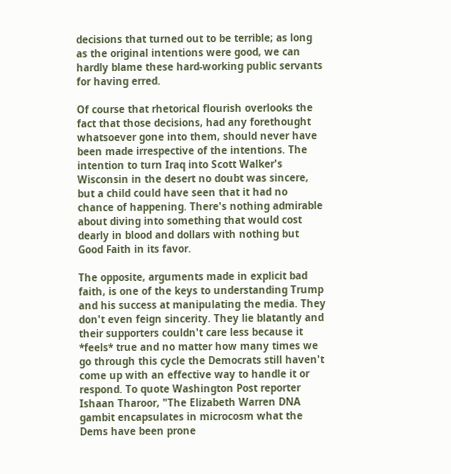decisions that turned out to be terrible; as long as the original intentions were good, we can hardly blame these hard-working public servants for having erred.

Of course that rhetorical flourish overlooks the fact that those decisions, had any forethought whatsoever gone into them, should never have been made irrespective of the intentions. The intention to turn Iraq into Scott Walker's Wisconsin in the desert no doubt was sincere, but a child could have seen that it had no chance of happening. There's nothing admirable about diving into something that would cost dearly in blood and dollars with nothing but Good Faith in its favor.

The opposite, arguments made in explicit bad faith, is one of the keys to understanding Trump and his success at manipulating the media. They don't even feign sincerity. They lie blatantly and their supporters couldn't care less because it *feels* true and no matter how many times we go through this cycle the Democrats still haven't come up with an effective way to handle it or respond. To quote Washington Post reporter Ishaan Tharoor, "The Elizabeth Warren DNA gambit encapsulates in microcosm what the Dems have been prone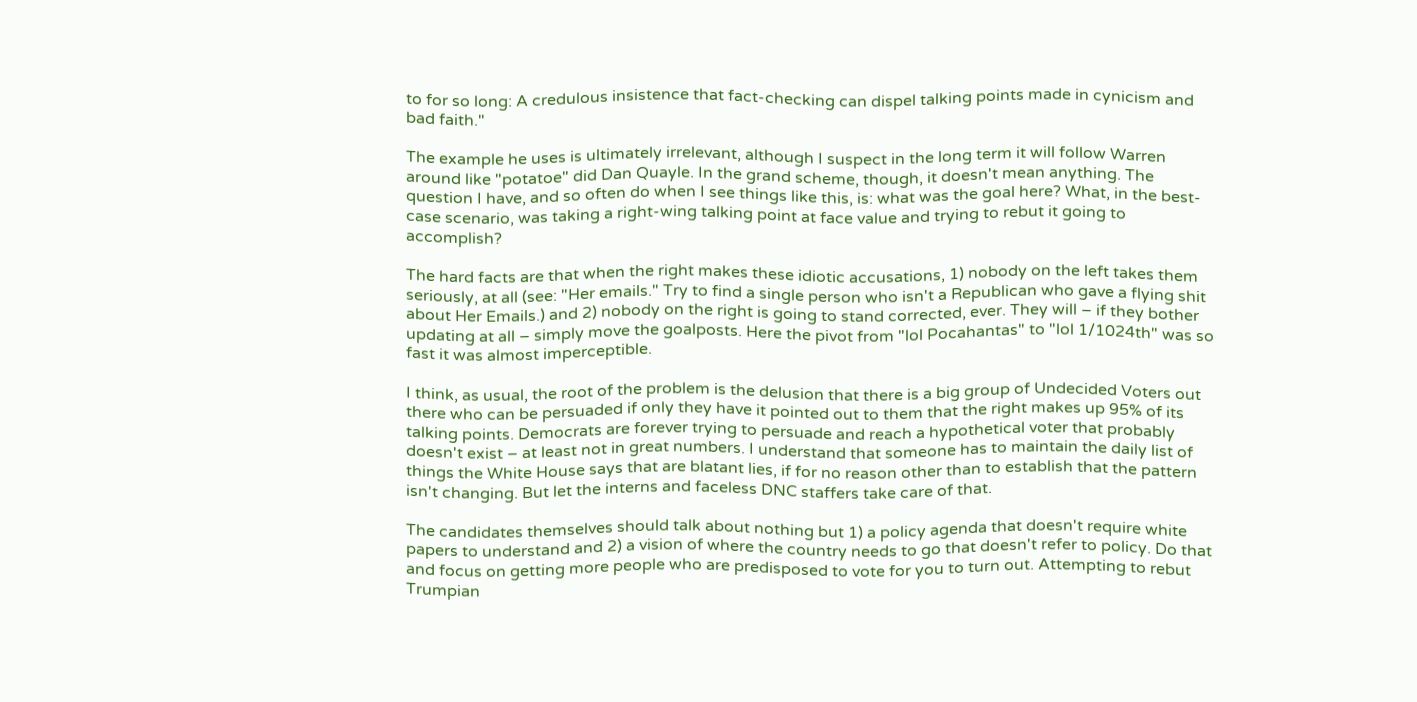to for so long: A credulous insistence that fact-checking can dispel talking points made in cynicism and bad faith."

The example he uses is ultimately irrelevant, although I suspect in the long term it will follow Warren around like "potatoe" did Dan Quayle. In the grand scheme, though, it doesn't mean anything. The question I have, and so often do when I see things like this, is: what was the goal here? What, in the best-case scenario, was taking a right-wing talking point at face value and trying to rebut it going to accomplish?

The hard facts are that when the right makes these idiotic accusations, 1) nobody on the left takes them seriously, at all (see: "Her emails." Try to find a single person who isn't a Republican who gave a flying shit about Her Emails.) and 2) nobody on the right is going to stand corrected, ever. They will – if they bother updating at all – simply move the goalposts. Here the pivot from "lol Pocahantas" to "lol 1/1024th" was so fast it was almost imperceptible.

I think, as usual, the root of the problem is the delusion that there is a big group of Undecided Voters out there who can be persuaded if only they have it pointed out to them that the right makes up 95% of its talking points. Democrats are forever trying to persuade and reach a hypothetical voter that probably doesn't exist – at least not in great numbers. I understand that someone has to maintain the daily list of things the White House says that are blatant lies, if for no reason other than to establish that the pattern isn't changing. But let the interns and faceless DNC staffers take care of that.

The candidates themselves should talk about nothing but 1) a policy agenda that doesn't require white papers to understand and 2) a vision of where the country needs to go that doesn't refer to policy. Do that and focus on getting more people who are predisposed to vote for you to turn out. Attempting to rebut Trumpian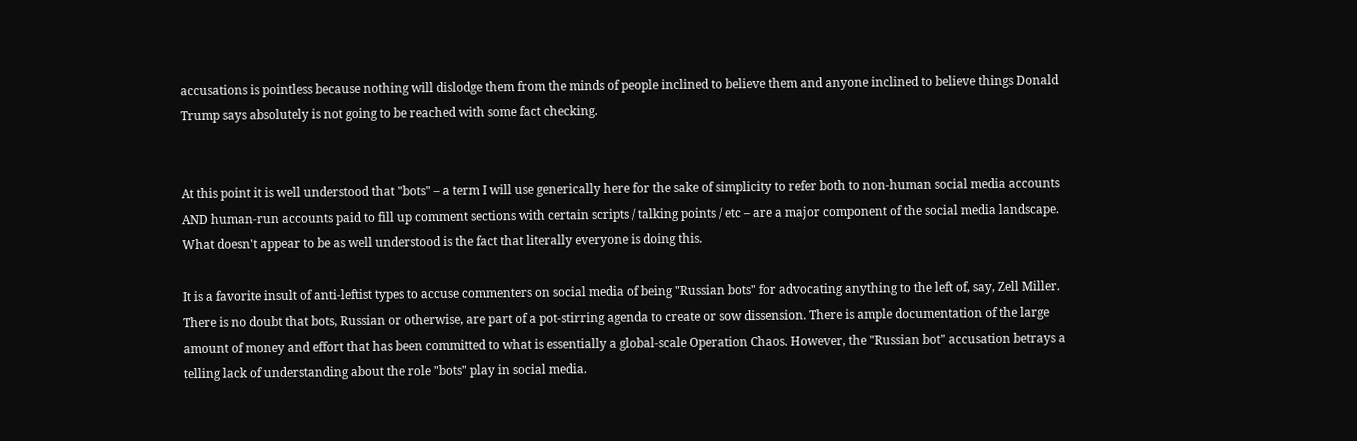accusations is pointless because nothing will dislodge them from the minds of people inclined to believe them and anyone inclined to believe things Donald Trump says absolutely is not going to be reached with some fact checking.


At this point it is well understood that "bots" – a term I will use generically here for the sake of simplicity to refer both to non-human social media accounts AND human-run accounts paid to fill up comment sections with certain scripts / talking points / etc – are a major component of the social media landscape. What doesn't appear to be as well understood is the fact that literally everyone is doing this.

It is a favorite insult of anti-leftist types to accuse commenters on social media of being "Russian bots" for advocating anything to the left of, say, Zell Miller. There is no doubt that bots, Russian or otherwise, are part of a pot-stirring agenda to create or sow dissension. There is ample documentation of the large amount of money and effort that has been committed to what is essentially a global-scale Operation Chaos. However, the "Russian bot" accusation betrays a telling lack of understanding about the role "bots" play in social media.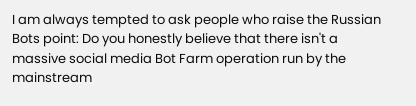I am always tempted to ask people who raise the Russian Bots point: Do you honestly believe that there isn't a massive social media Bot Farm operation run by the mainstream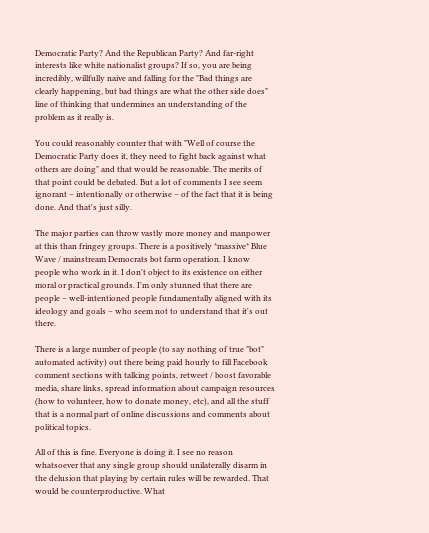Democratic Party? And the Republican Party? And far-right interests like white nationalist groups? If so, you are being incredibly, willfully naive and falling for the "Bad things are clearly happening, but bad things are what the other side does" line of thinking that undermines an understanding of the problem as it really is.

You could reasonably counter that with "Well of course the Democratic Party does it, they need to fight back against what others are doing" and that would be reasonable. The merits of that point could be debated. But a lot of comments I see seem ignorant – intentionally or otherwise – of the fact that it is being done. And that's just silly.

The major parties can throw vastly more money and manpower at this than fringey groups. There is a positively *massive* Blue Wave / mainstream Democrats bot farm operation. I know people who work in it. I don't object to its existence on either moral or practical grounds. I'm only stunned that there are people – well-intentioned people fundamentally aligned with its ideology and goals – who seem not to understand that it's out there.

There is a large number of people (to say nothing of true "bot" automated activity) out there being paid hourly to fill Facebook comment sections with talking points, retweet / boost favorable media, share links, spread information about campaign resources (how to volunteer, how to donate money, etc), and all the stuff that is a normal part of online discussions and comments about political topics.

All of this is fine. Everyone is doing it. I see no reason whatsoever that any single group should unilaterally disarm in the delusion that playing by certain rules will be rewarded. That would be counterproductive. What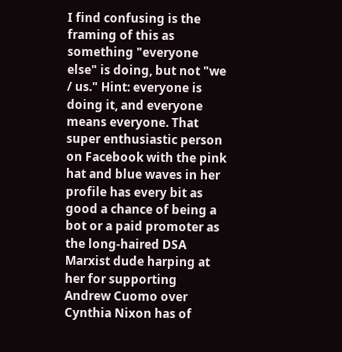I find confusing is the framing of this as something "everyone else" is doing, but not "we / us." Hint: everyone is doing it, and everyone means everyone. That super enthusiastic person on Facebook with the pink hat and blue waves in her profile has every bit as good a chance of being a bot or a paid promoter as the long-haired DSA Marxist dude harping at her for supporting Andrew Cuomo over Cynthia Nixon has of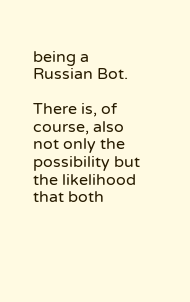being a Russian Bot.

There is, of course, also not only the possibility but the likelihood that both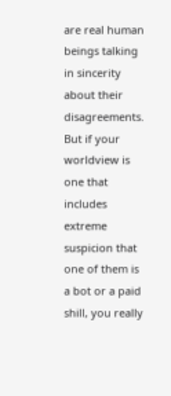are real human beings talking in sincerity about their disagreements. But if your worldview is one that includes extreme suspicion that one of them is a bot or a paid shill, you really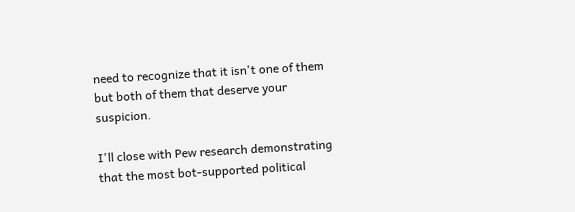need to recognize that it isn't one of them but both of them that deserve your suspicion.

I'll close with Pew research demonstrating that the most bot-supported political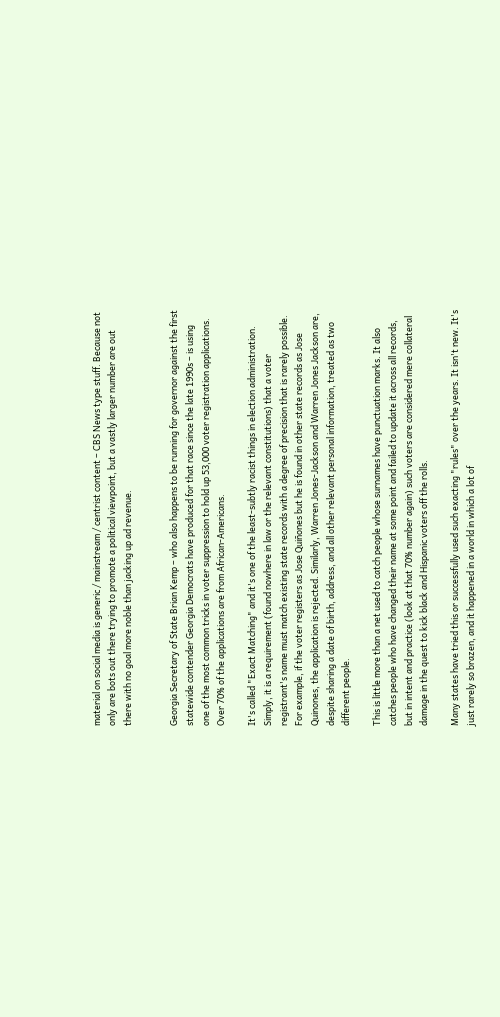material on social media is generic / mainstream / centrist content – CBS News type stuff. Because not only are bots out there trying to promote a political viewpoint, but a vastly larger number are out there with no goal more noble than jacking up ad revenue.


Georgia Secretary of State Brian Kemp – who also happens to be running for governor against the first statewide contender Georgia Democrats have produced for that race since the late 1990s – is using one of the most common tricks in voter suppression to hold up 53,000 voter registration applications. Over 70% of the applications are from African-Americans.

It's called "Exact Matching" and it's one of the least-subtly racist things in election administration. Simply, it is a requirement (found nowhere in law or the relevant constitutions) that a voter registrant's name must match existing state records with a degree of precision that is rarely possible. For example, if the voter registers as Jose Quiñones but he is found in other state records as Jose Quinones, the application is rejected. Similarly, Warren Jones-Jackson and Warren Jones Jackson are, despite sharing a date of birth, address, and all other relevant personal information, treated as two different people.

This is little more than a net used to catch people whose surnames have punctuation marks. It also catches people who have changed their name at some point and failed to update it across all records, but in intent and practice (look at that 70% number again) such voters are considered mere collateral damage in the quest to kick black and Hispanic voters off the rolls.

Many states have tried this or successfully used such exacting "rules" over the years. It isn't new. It's just rarely so brazen, and it happened in a world in which a lot of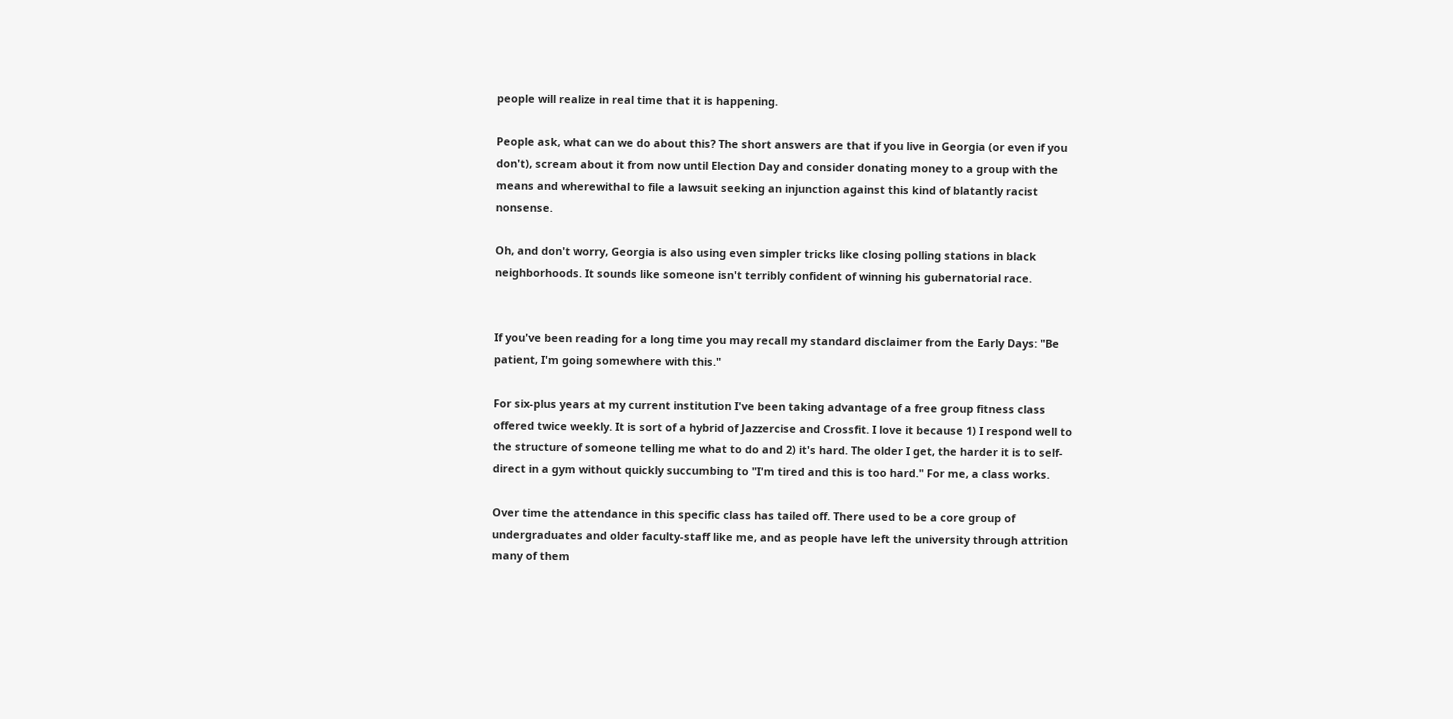people will realize in real time that it is happening.

People ask, what can we do about this? The short answers are that if you live in Georgia (or even if you don't), scream about it from now until Election Day and consider donating money to a group with the means and wherewithal to file a lawsuit seeking an injunction against this kind of blatantly racist nonsense.

Oh, and don't worry, Georgia is also using even simpler tricks like closing polling stations in black neighborhoods. It sounds like someone isn't terribly confident of winning his gubernatorial race.


If you've been reading for a long time you may recall my standard disclaimer from the Early Days: "Be patient, I'm going somewhere with this."

For six-plus years at my current institution I've been taking advantage of a free group fitness class offered twice weekly. It is sort of a hybrid of Jazzercise and Crossfit. I love it because 1) I respond well to the structure of someone telling me what to do and 2) it's hard. The older I get, the harder it is to self-direct in a gym without quickly succumbing to "I'm tired and this is too hard." For me, a class works.

Over time the attendance in this specific class has tailed off. There used to be a core group of undergraduates and older faculty-staff like me, and as people have left the university through attrition many of them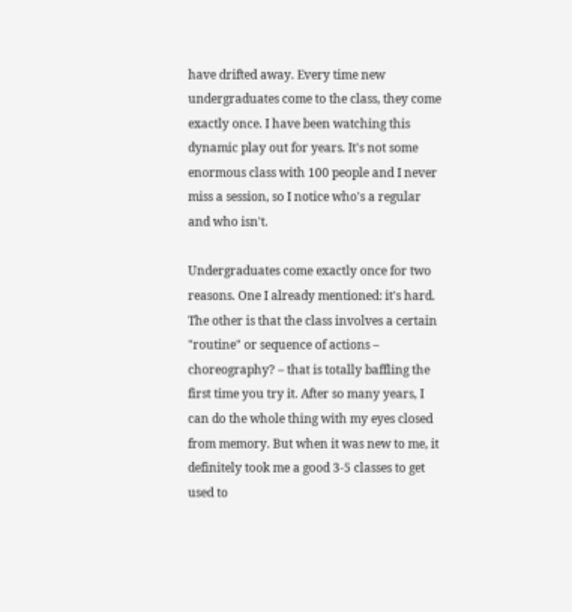have drifted away. Every time new undergraduates come to the class, they come exactly once. I have been watching this dynamic play out for years. It's not some enormous class with 100 people and I never miss a session, so I notice who's a regular and who isn't.

Undergraduates come exactly once for two reasons. One I already mentioned: it's hard. The other is that the class involves a certain "routine" or sequence of actions – choreography? – that is totally baffling the first time you try it. After so many years, I can do the whole thing with my eyes closed from memory. But when it was new to me, it definitely took me a good 3-5 classes to get used to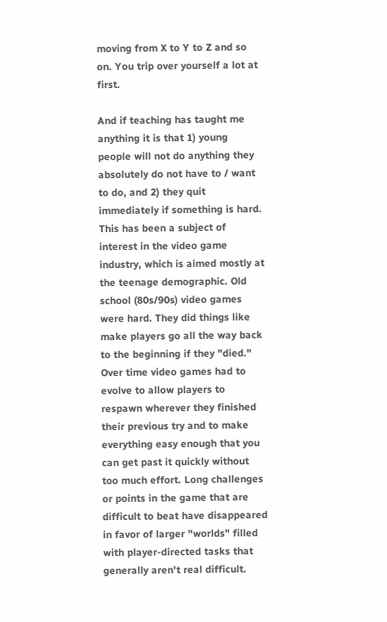moving from X to Y to Z and so on. You trip over yourself a lot at first.

And if teaching has taught me anything it is that 1) young people will not do anything they absolutely do not have to / want to do, and 2) they quit immediately if something is hard. This has been a subject of interest in the video game industry, which is aimed mostly at the teenage demographic. Old school (80s/90s) video games were hard. They did things like make players go all the way back to the beginning if they "died." Over time video games had to evolve to allow players to respawn wherever they finished their previous try and to make everything easy enough that you can get past it quickly without too much effort. Long challenges or points in the game that are difficult to beat have disappeared in favor of larger "worlds" filled with player-directed tasks that generally aren't real difficult.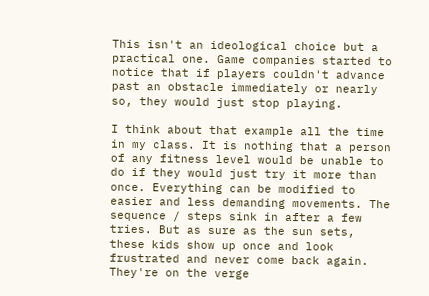This isn't an ideological choice but a practical one. Game companies started to notice that if players couldn't advance past an obstacle immediately or nearly so, they would just stop playing.

I think about that example all the time in my class. It is nothing that a person of any fitness level would be unable to do if they would just try it more than once. Everything can be modified to easier and less demanding movements. The sequence / steps sink in after a few tries. But as sure as the sun sets, these kids show up once and look frustrated and never come back again. They're on the verge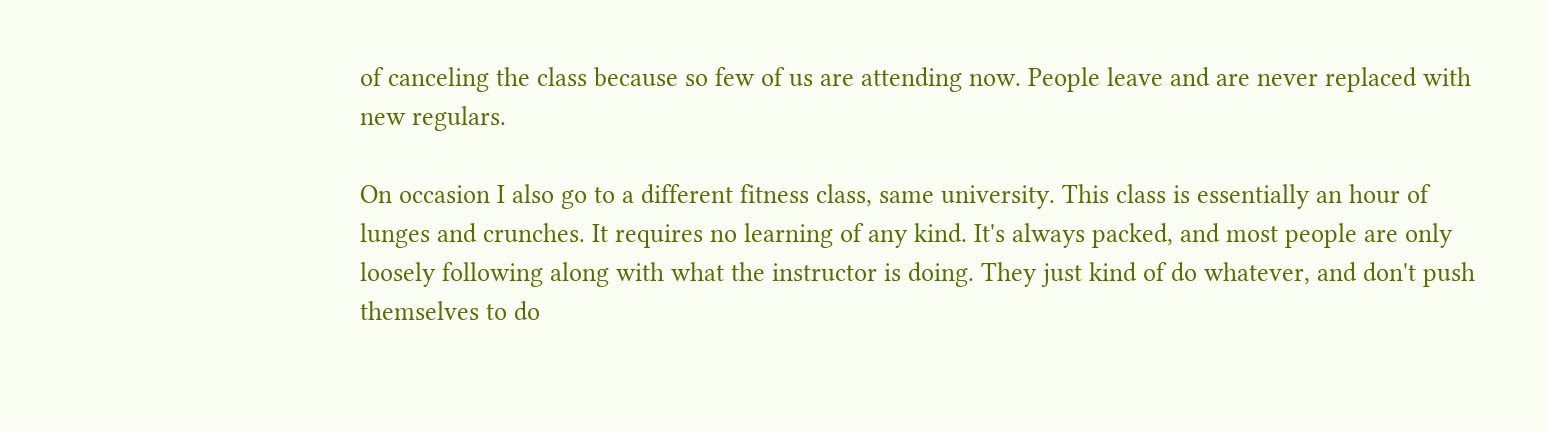of canceling the class because so few of us are attending now. People leave and are never replaced with new regulars.

On occasion I also go to a different fitness class, same university. This class is essentially an hour of lunges and crunches. It requires no learning of any kind. It's always packed, and most people are only loosely following along with what the instructor is doing. They just kind of do whatever, and don't push themselves to do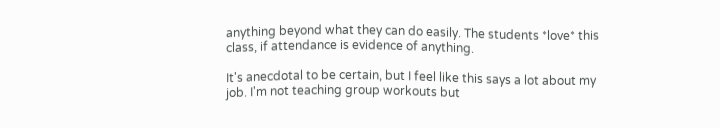anything beyond what they can do easily. The students *love* this class, if attendance is evidence of anything.

It's anecdotal to be certain, but I feel like this says a lot about my job. I'm not teaching group workouts but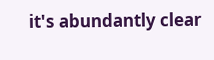it's abundantly clear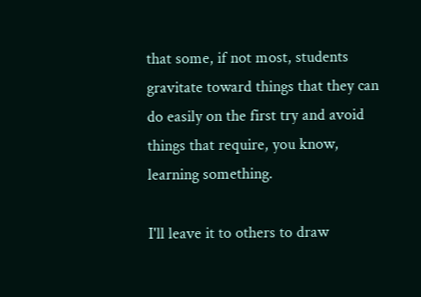that some, if not most, students gravitate toward things that they can do easily on the first try and avoid things that require, you know, learning something.

I'll leave it to others to draw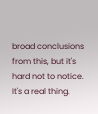broad conclusions from this, but it's hard not to notice. It's a real thing.